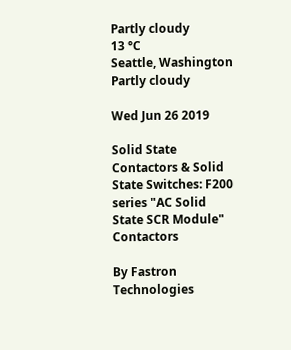Partly cloudy
13 °C
Seattle, Washington
Partly cloudy

Wed Jun 26 2019

Solid State Contactors & Solid State Switches: F200 series "AC Solid State SCR Module" Contactors

By Fastron Technologies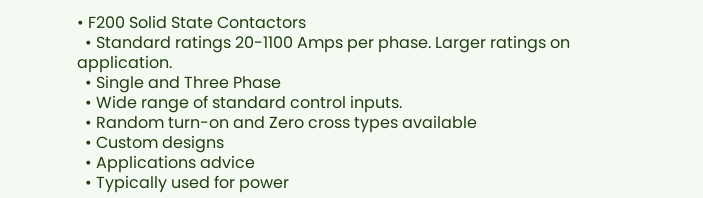• F200 Solid State Contactors
  • Standard ratings 20-1100 Amps per phase. Larger ratings on application.
  • Single and Three Phase
  • Wide range of standard control inputs.
  • Random turn-on and Zero cross types available
  • Custom designs
  • Applications advice
  • Typically used for power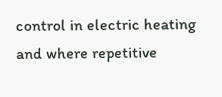control in electric heating and where repetitive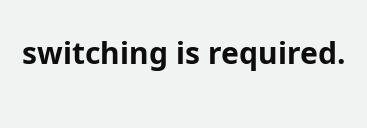switching is required.